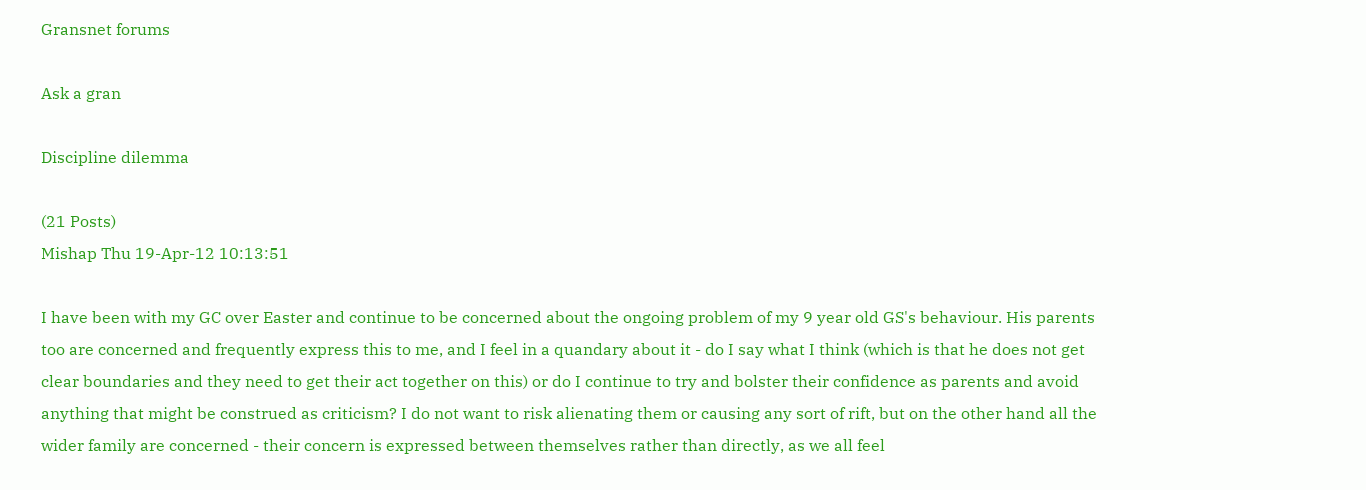Gransnet forums

Ask a gran

Discipline dilemma

(21 Posts)
Mishap Thu 19-Apr-12 10:13:51

I have been with my GC over Easter and continue to be concerned about the ongoing problem of my 9 year old GS's behaviour. His parents too are concerned and frequently express this to me, and I feel in a quandary about it - do I say what I think (which is that he does not get clear boundaries and they need to get their act together on this) or do I continue to try and bolster their confidence as parents and avoid anything that might be construed as criticism? I do not want to risk alienating them or causing any sort of rift, but on the other hand all the wider family are concerned - their concern is expressed between themselves rather than directly, as we all feel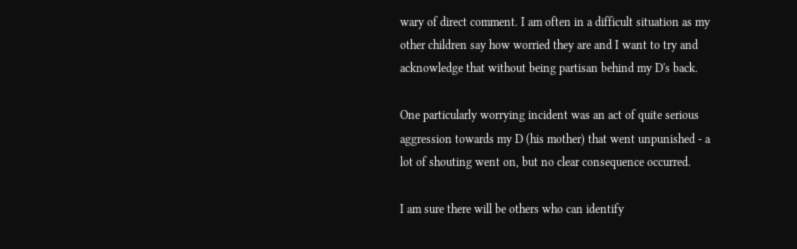wary of direct comment. I am often in a difficult situation as my other children say how worried they are and I want to try and acknowledge that without being partisan behind my D's back.

One particularly worrying incident was an act of quite serious aggression towards my D (his mother) that went unpunished - a lot of shouting went on, but no clear consequence occurred.

I am sure there will be others who can identify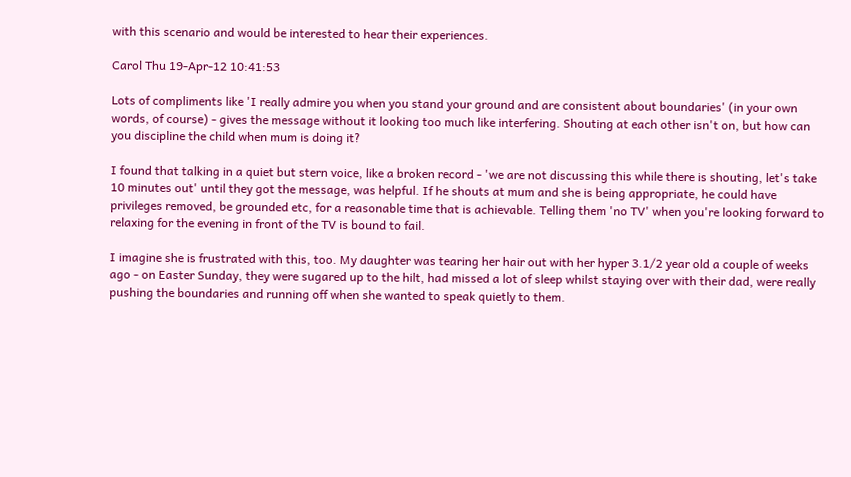with this scenario and would be interested to hear their experiences.

Carol Thu 19-Apr-12 10:41:53

Lots of compliments like 'I really admire you when you stand your ground and are consistent about boundaries' (in your own words, of course) - gives the message without it looking too much like interfering. Shouting at each other isn't on, but how can you discipline the child when mum is doing it?

I found that talking in a quiet but stern voice, like a broken record - 'we are not discussing this while there is shouting, let's take 10 minutes out' until they got the message, was helpful. If he shouts at mum and she is being appropriate, he could have privileges removed, be grounded etc, for a reasonable time that is achievable. Telling them 'no TV' when you're looking forward to relaxing for the evening in front of the TV is bound to fail.

I imagine she is frustrated with this, too. My daughter was tearing her hair out with her hyper 3.1/2 year old a couple of weeks ago - on Easter Sunday, they were sugared up to the hilt, had missed a lot of sleep whilst staying over with their dad, were really pushing the boundaries and running off when she wanted to speak quietly to them.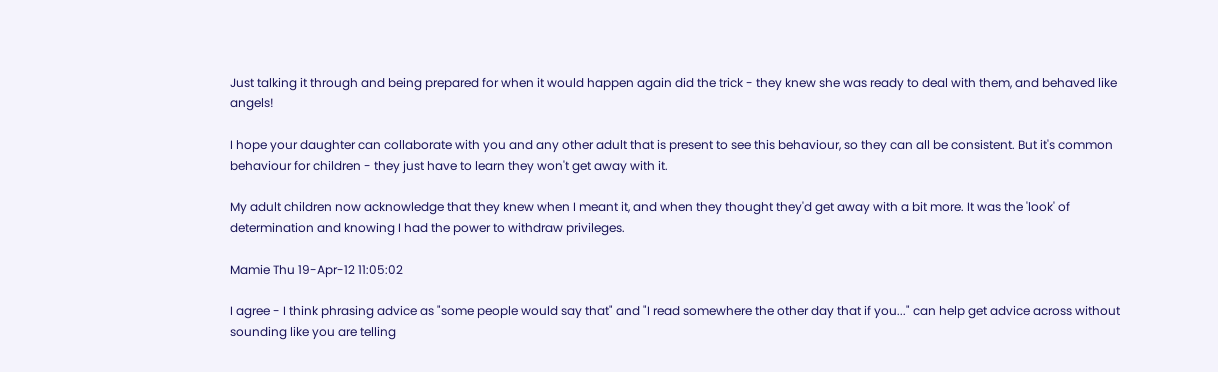Just talking it through and being prepared for when it would happen again did the trick - they knew she was ready to deal with them, and behaved like angels!

I hope your daughter can collaborate with you and any other adult that is present to see this behaviour, so they can all be consistent. But it's common behaviour for children - they just have to learn they won't get away with it.

My adult children now acknowledge that they knew when I meant it, and when they thought they'd get away with a bit more. It was the 'look' of determination and knowing I had the power to withdraw privileges.

Mamie Thu 19-Apr-12 11:05:02

I agree - I think phrasing advice as "some people would say that" and "I read somewhere the other day that if you..." can help get advice across without sounding like you are telling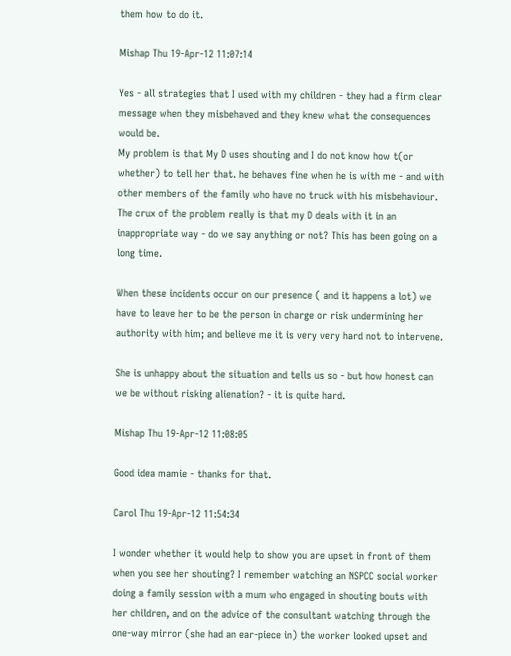them how to do it.

Mishap Thu 19-Apr-12 11:07:14

Yes - all strategies that I used with my children - they had a firm clear message when they misbehaved and they knew what the consequences would be.
My problem is that My D uses shouting and I do not know how t(or whether) to tell her that. he behaves fine when he is with me - and with other members of the family who have no truck with his misbehaviour. The crux of the problem really is that my D deals with it in an inappropriate way - do we say anything or not? This has been going on a long time.

When these incidents occur on our presence ( and it happens a lot) we have to leave her to be the person in charge or risk undermining her authority with him; and believe me it is very very hard not to intervene.

She is unhappy about the situation and tells us so - but how honest can we be without risking alienation? - it is quite hard.

Mishap Thu 19-Apr-12 11:08:05

Good idea mamie - thanks for that.

Carol Thu 19-Apr-12 11:54:34

I wonder whether it would help to show you are upset in front of them when you see her shouting? I remember watching an NSPCC social worker doing a family session with a mum who engaged in shouting bouts with her children, and on the advice of the consultant watching through the one-way mirror (she had an ear-piece in) the worker looked upset and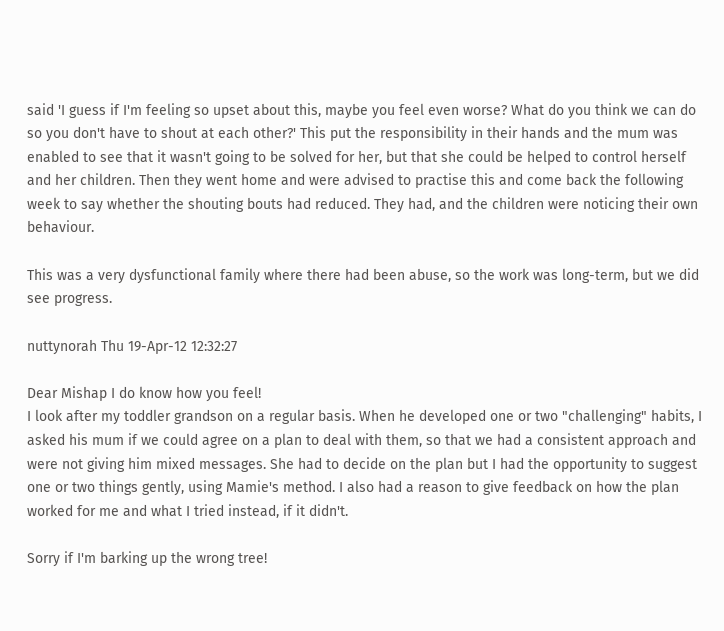said 'I guess if I'm feeling so upset about this, maybe you feel even worse? What do you think we can do so you don't have to shout at each other?' This put the responsibility in their hands and the mum was enabled to see that it wasn't going to be solved for her, but that she could be helped to control herself and her children. Then they went home and were advised to practise this and come back the following week to say whether the shouting bouts had reduced. They had, and the children were noticing their own behaviour.

This was a very dysfunctional family where there had been abuse, so the work was long-term, but we did see progress.

nuttynorah Thu 19-Apr-12 12:32:27

Dear Mishap I do know how you feel!
I look after my toddler grandson on a regular basis. When he developed one or two "challenging" habits, I asked his mum if we could agree on a plan to deal with them, so that we had a consistent approach and were not giving him mixed messages. She had to decide on the plan but I had the opportunity to suggest one or two things gently, using Mamie's method. I also had a reason to give feedback on how the plan worked for me and what I tried instead, if it didn't.

Sorry if I'm barking up the wrong tree!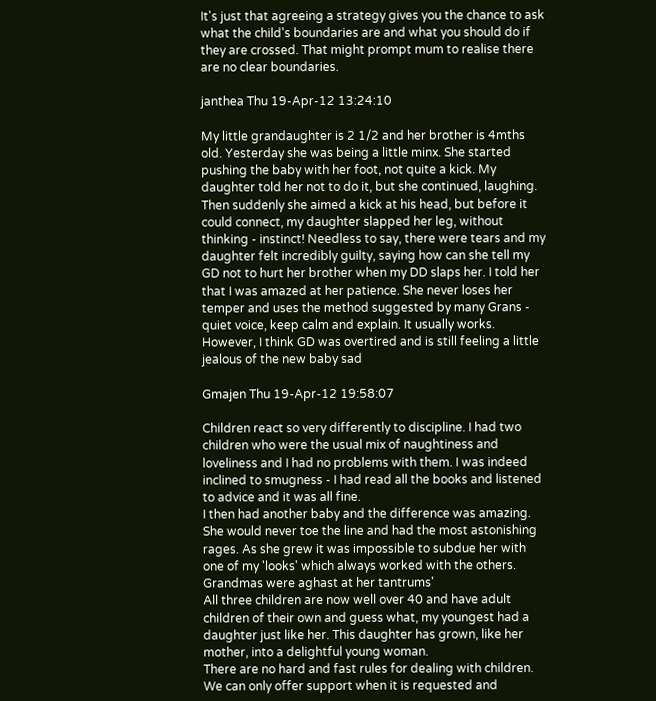It's just that agreeing a strategy gives you the chance to ask what the child's boundaries are and what you should do if they are crossed. That might prompt mum to realise there are no clear boundaries.

janthea Thu 19-Apr-12 13:24:10

My little grandaughter is 2 1/2 and her brother is 4mths old. Yesterday she was being a little minx. She started pushing the baby with her foot, not quite a kick. My daughter told her not to do it, but she continued, laughing. Then suddenly she aimed a kick at his head, but before it could connect, my daughter slapped her leg, without thinking - instinct! Needless to say, there were tears and my daughter felt incredibly guilty, saying how can she tell my GD not to hurt her brother when my DD slaps her. I told her that I was amazed at her patience. She never loses her temper and uses the method suggested by many Grans - quiet voice, keep calm and explain. It usually works. However, I think GD was overtired and is still feeling a little jealous of the new baby sad

Gmajen Thu 19-Apr-12 19:58:07

Children react so very differently to discipline. I had two children who were the usual mix of naughtiness and loveliness and I had no problems with them. I was indeed inclined to smugness - I had read all the books and listened to advice and it was all fine.
I then had another baby and the difference was amazing. She would never toe the line and had the most astonishing rages. As she grew it was impossible to subdue her with one of my 'looks' which always worked with the others. Grandmas were aghast at her tantrums'
All three children are now well over 40 and have adult children of their own and guess what, my youngest had a daughter just like her. This daughter has grown, like her mother, into a delightful young woman.
There are no hard and fast rules for dealing with children. We can only offer support when it is requested and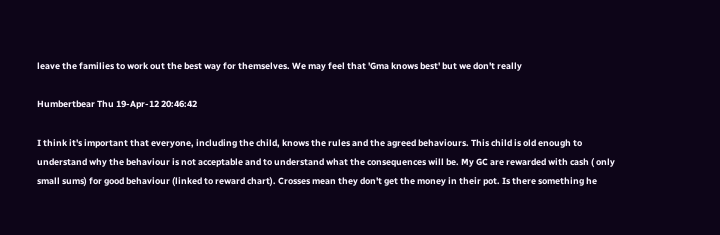leave the families to work out the best way for themselves. We may feel that 'Gma knows best' but we don't really

Humbertbear Thu 19-Apr-12 20:46:42

I think it's important that everyone, including the child, knows the rules and the agreed behaviours. This child is old enough to understand why the behaviour is not acceptable and to understand what the consequences will be. My GC are rewarded with cash ( only small sums) for good behaviour (linked to reward chart). Crosses mean they don't get the money in their pot. Is there something he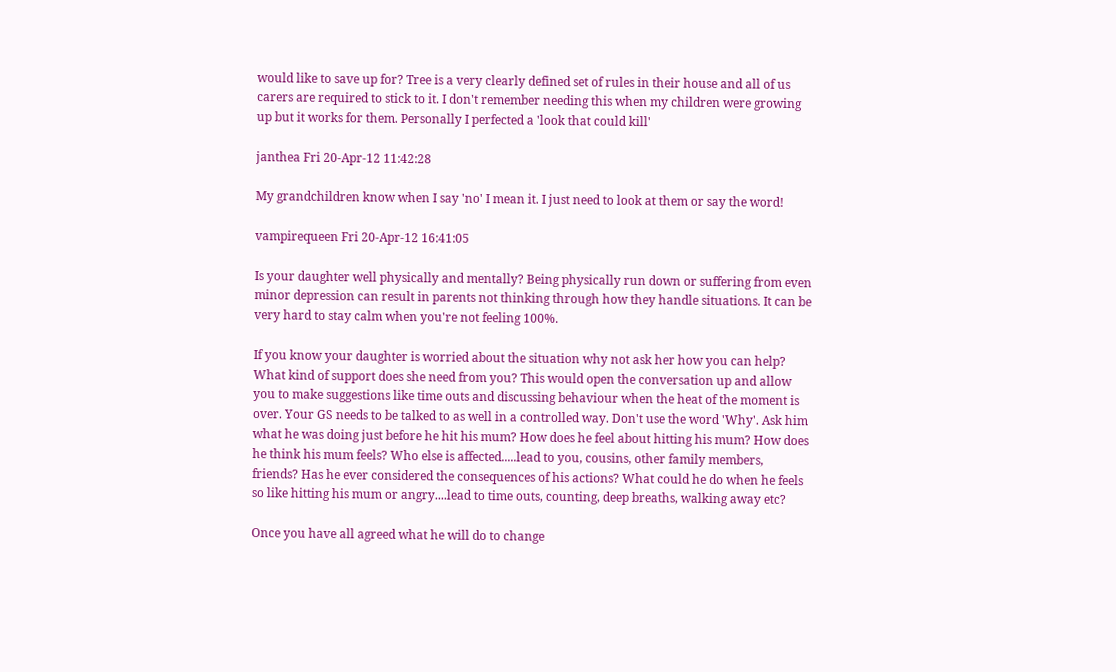would like to save up for? Tree is a very clearly defined set of rules in their house and all of us carers are required to stick to it. I don't remember needing this when my children were growing up but it works for them. Personally I perfected a 'look that could kill'

janthea Fri 20-Apr-12 11:42:28

My grandchildren know when I say 'no' I mean it. I just need to look at them or say the word!

vampirequeen Fri 20-Apr-12 16:41:05

Is your daughter well physically and mentally? Being physically run down or suffering from even minor depression can result in parents not thinking through how they handle situations. It can be very hard to stay calm when you're not feeling 100%.

If you know your daughter is worried about the situation why not ask her how you can help? What kind of support does she need from you? This would open the conversation up and allow you to make suggestions like time outs and discussing behaviour when the heat of the moment is over. Your GS needs to be talked to as well in a controlled way. Don't use the word 'Why'. Ask him what he was doing just before he hit his mum? How does he feel about hitting his mum? How does he think his mum feels? Who else is affected.....lead to you, cousins, other family members, friends? Has he ever considered the consequences of his actions? What could he do when he feels so like hitting his mum or angry....lead to time outs, counting, deep breaths, walking away etc?

Once you have all agreed what he will do to change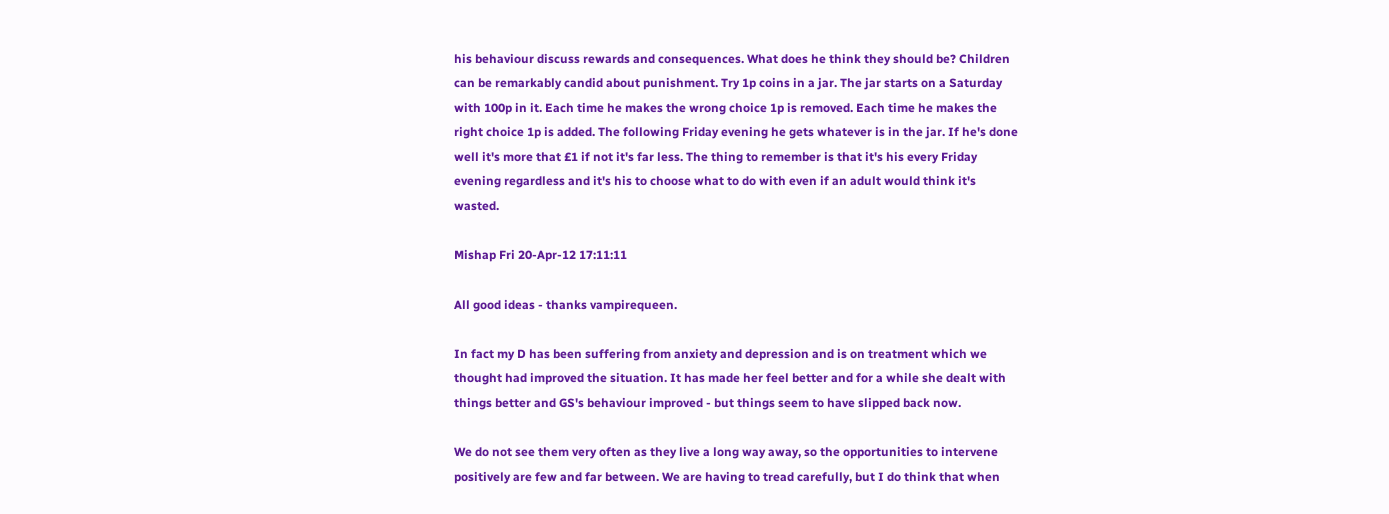his behaviour discuss rewards and consequences. What does he think they should be? Children can be remarkably candid about punishment. Try 1p coins in a jar. The jar starts on a Saturday with 100p in it. Each time he makes the wrong choice 1p is removed. Each time he makes the right choice 1p is added. The following Friday evening he gets whatever is in the jar. If he's done well it's more that £1 if not it's far less. The thing to remember is that it's his every Friday evening regardless and it's his to choose what to do with even if an adult would think it's wasted.

Mishap Fri 20-Apr-12 17:11:11

All good ideas - thanks vampirequeen.

In fact my D has been suffering from anxiety and depression and is on treatment which we thought had improved the situation. It has made her feel better and for a while she dealt with things better and GS's behaviour improved - but things seem to have slipped back now.

We do not see them very often as they live a long way away, so the opportunities to intervene positively are few and far between. We are having to tread carefully, but I do think that when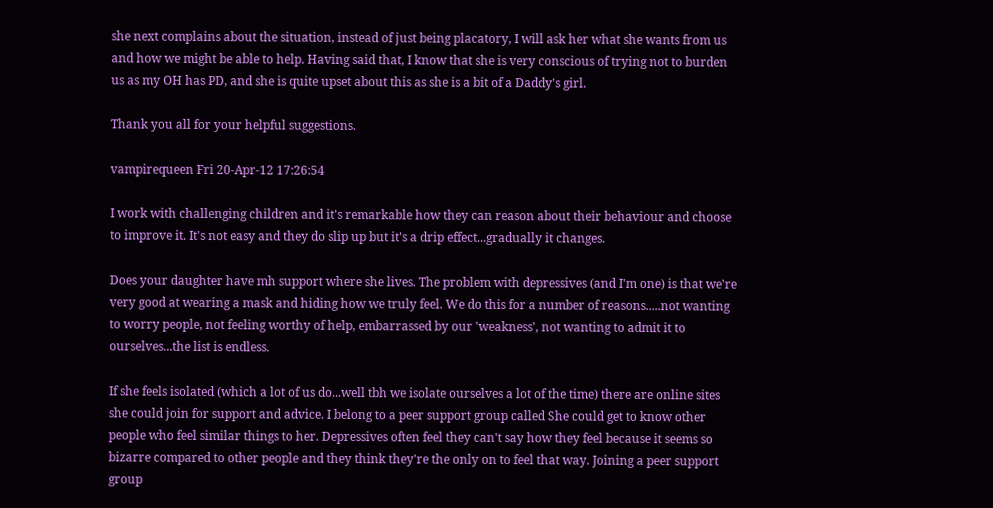she next complains about the situation, instead of just being placatory, I will ask her what she wants from us and how we might be able to help. Having said that, I know that she is very conscious of trying not to burden us as my OH has PD, and she is quite upset about this as she is a bit of a Daddy's girl.

Thank you all for your helpful suggestions.

vampirequeen Fri 20-Apr-12 17:26:54

I work with challenging children and it's remarkable how they can reason about their behaviour and choose to improve it. It's not easy and they do slip up but it's a drip effect...gradually it changes.

Does your daughter have mh support where she lives. The problem with depressives (and I'm one) is that we're very good at wearing a mask and hiding how we truly feel. We do this for a number of reasons.....not wanting to worry people, not feeling worthy of help, embarrassed by our 'weakness', not wanting to admit it to ourselves...the list is endless.

If she feels isolated (which a lot of us do...well tbh we isolate ourselves a lot of the time) there are online sites she could join for support and advice. I belong to a peer support group called She could get to know other people who feel similar things to her. Depressives often feel they can't say how they feel because it seems so bizarre compared to other people and they think they're the only on to feel that way. Joining a peer support group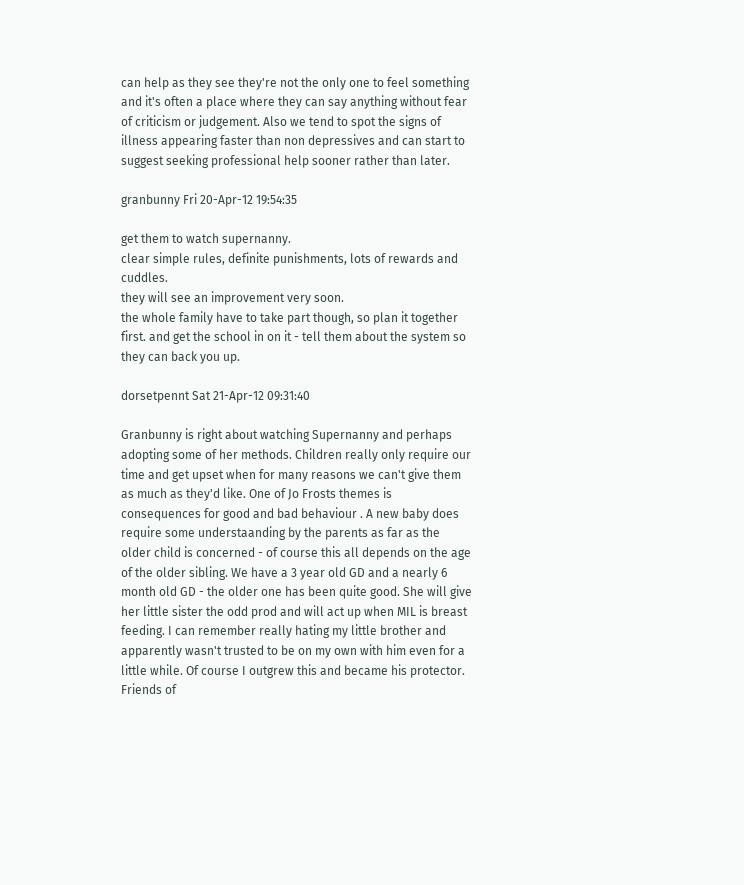can help as they see they're not the only one to feel something and it's often a place where they can say anything without fear of criticism or judgement. Also we tend to spot the signs of illness appearing faster than non depressives and can start to suggest seeking professional help sooner rather than later.

granbunny Fri 20-Apr-12 19:54:35

get them to watch supernanny.
clear simple rules, definite punishments, lots of rewards and cuddles.
they will see an improvement very soon.
the whole family have to take part though, so plan it together first. and get the school in on it - tell them about the system so they can back you up.

dorsetpennt Sat 21-Apr-12 09:31:40

Granbunny is right about watching Supernanny and perhaps adopting some of her methods. Children really only require our time and get upset when for many reasons we can't give them as much as they'd like. One of Jo Frosts themes is consequences for good and bad behaviour . A new baby does require some understaanding by the parents as far as the older child is concerned - of course this all depends on the age of the older sibling. We have a 3 year old GD and a nearly 6 month old GD - the older one has been quite good. She will give her little sister the odd prod and will act up when MIL is breast feeding. I can remember really hating my little brother and apparently wasn't trusted to be on my own with him even for a little while. Of course I outgrew this and became his protector. Friends of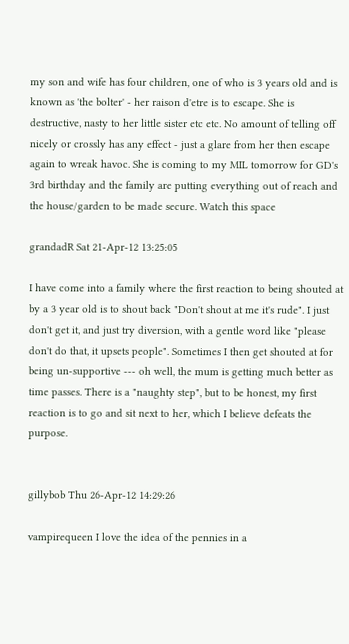my son and wife has four children, one of who is 3 years old and is known as 'the bolter' - her raison d'etre is to escape. She is destructive, nasty to her little sister etc etc. No amount of telling off nicely or crossly has any effect - just a glare from her then escape again to wreak havoc. She is coming to my MIL tomorrow for GD's 3rd birthday and the family are putting everything out of reach and the house/garden to be made secure. Watch this space

grandadR Sat 21-Apr-12 13:25:05

I have come into a family where the first reaction to being shouted at by a 3 year old is to shout back "Don't shout at me it's rude". I just don't get it, and just try diversion, with a gentle word like "please don't do that, it upsets people". Sometimes I then get shouted at for being un-supportive --- oh well, the mum is getting much better as time passes. There is a "naughty step", but to be honest, my first reaction is to go and sit next to her, which I believe defeats the purpose.


gillybob Thu 26-Apr-12 14:29:26

vampirequeen I love the idea of the pennies in a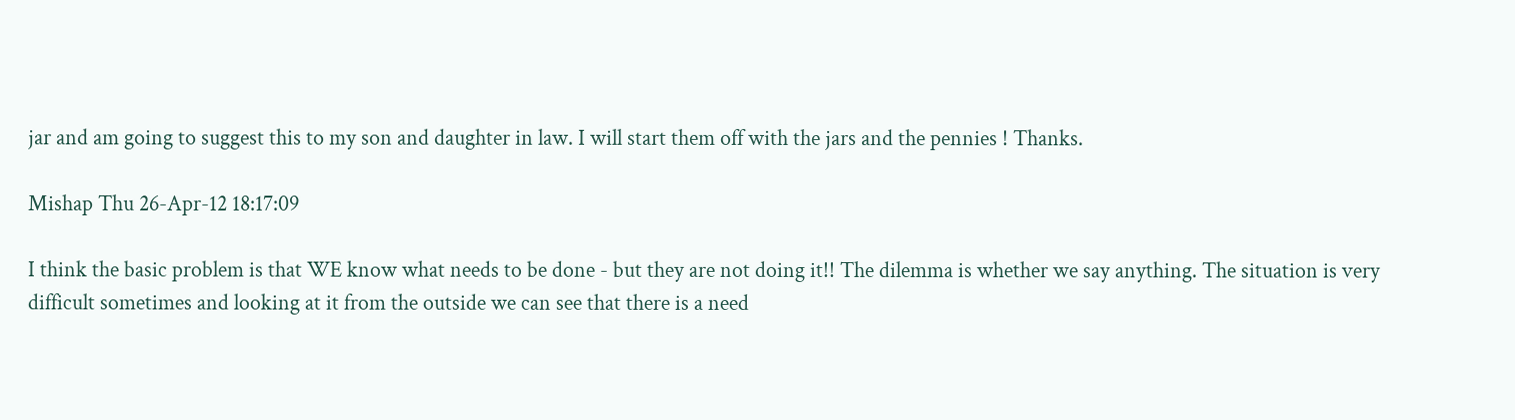jar and am going to suggest this to my son and daughter in law. I will start them off with the jars and the pennies ! Thanks.

Mishap Thu 26-Apr-12 18:17:09

I think the basic problem is that WE know what needs to be done - but they are not doing it!! The dilemma is whether we say anything. The situation is very difficult sometimes and looking at it from the outside we can see that there is a need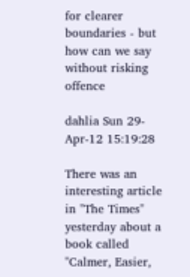for clearer boundaries - but how can we say without risking offence

dahlia Sun 29-Apr-12 15:19:28

There was an interesting article in "The Times" yesterday about a book called "Calmer, Easier,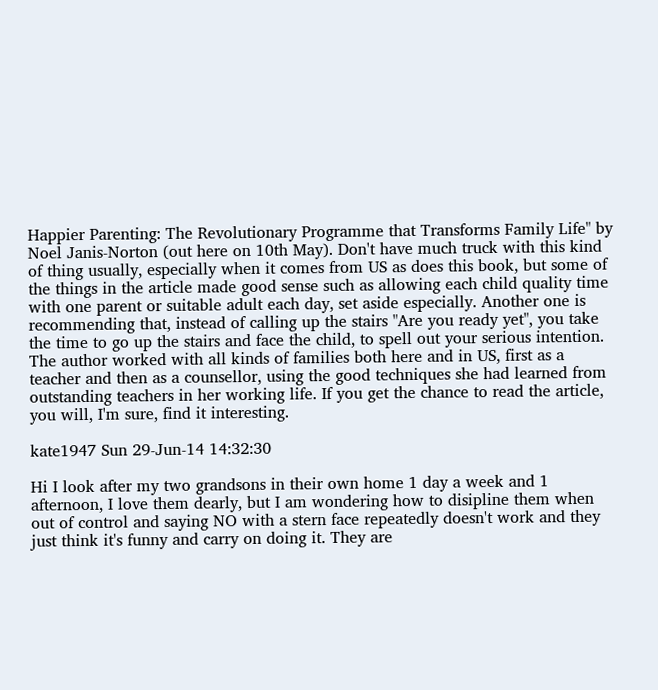Happier Parenting: The Revolutionary Programme that Transforms Family Life" by Noel Janis-Norton (out here on 10th May). Don't have much truck with this kind of thing usually, especially when it comes from US as does this book, but some of the things in the article made good sense such as allowing each child quality time with one parent or suitable adult each day, set aside especially. Another one is recommending that, instead of calling up the stairs "Are you ready yet", you take the time to go up the stairs and face the child, to spell out your serious intention. The author worked with all kinds of families both here and in US, first as a teacher and then as a counsellor, using the good techniques she had learned from outstanding teachers in her working life. If you get the chance to read the article, you will, I'm sure, find it interesting.

kate1947 Sun 29-Jun-14 14:32:30

Hi I look after my two grandsons in their own home 1 day a week and 1 afternoon, I love them dearly, but I am wondering how to disipline them when out of control and saying NO with a stern face repeatedly doesn't work and they just think it's funny and carry on doing it. They are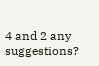4 and 2 any suggestions?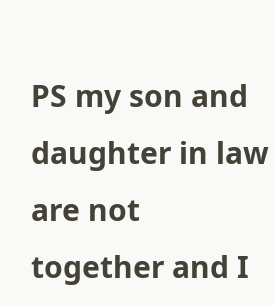PS my son and daughter in law are not together and I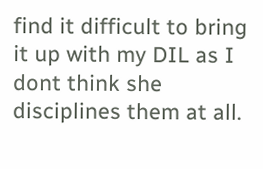find it difficult to bring it up with my DIL as I dont think she disciplines them at all.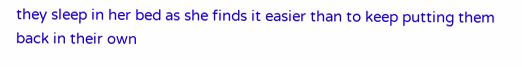they sleep in her bed as she finds it easier than to keep putting them back in their own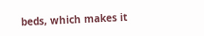beds, which makes it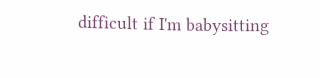difficult if I'm babysitting